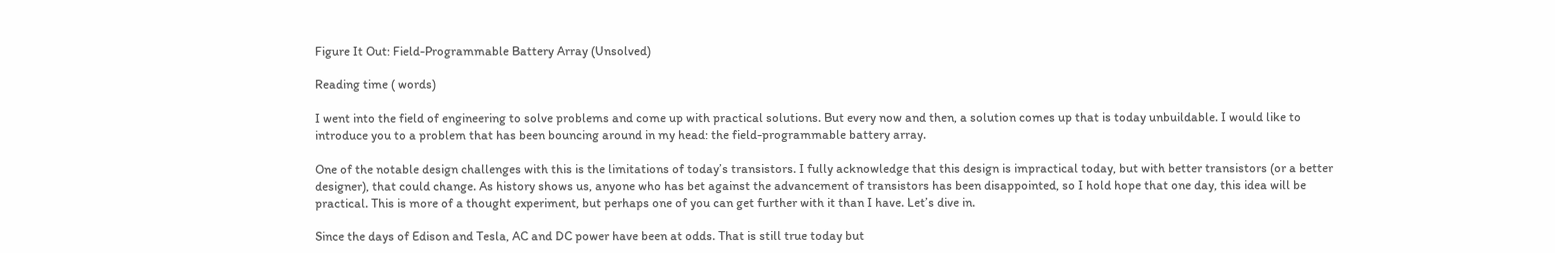Figure It Out: Field-Programmable Battery Array (Unsolved)

Reading time ( words)

I went into the field of engineering to solve problems and come up with practical solutions. But every now and then, a solution comes up that is today unbuildable. I would like to introduce you to a problem that has been bouncing around in my head: the field-programmable battery array.

One of the notable design challenges with this is the limitations of today’s transistors. I fully acknowledge that this design is impractical today, but with better transistors (or a better designer), that could change. As history shows us, anyone who has bet against the advancement of transistors has been disappointed, so I hold hope that one day, this idea will be practical. This is more of a thought experiment, but perhaps one of you can get further with it than I have. Let’s dive in.

Since the days of Edison and Tesla, AC and DC power have been at odds. That is still true today but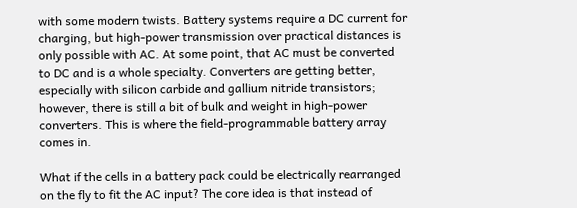with some modern twists. Battery systems require a DC current for charging, but high-power transmission over practical distances is only possible with AC. At some point, that AC must be converted to DC and is a whole specialty. Converters are getting better, especially with silicon carbide and gallium nitride transistors; however, there is still a bit of bulk and weight in high-power converters. This is where the field-programmable battery array comes in.

What if the cells in a battery pack could be electrically rearranged on the fly to fit the AC input? The core idea is that instead of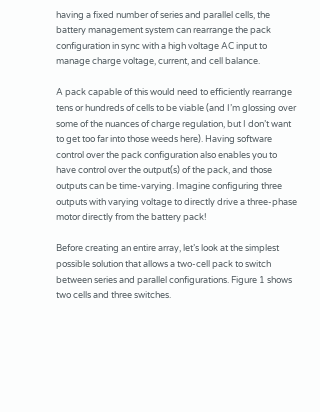having a fixed number of series and parallel cells, the battery management system can rearrange the pack configuration in sync with a high voltage AC input to manage charge voltage, current, and cell balance.

A pack capable of this would need to efficiently rearrange tens or hundreds of cells to be viable (and I’m glossing over some of the nuances of charge regulation, but I don’t want to get too far into those weeds here). Having software control over the pack configuration also enables you to have control over the output(s) of the pack, and those outputs can be time-varying. Imagine configuring three outputs with varying voltage to directly drive a three-phase motor directly from the battery pack!

Before creating an entire array, let’s look at the simplest possible solution that allows a two-cell pack to switch between series and parallel configurations. Figure 1 shows two cells and three switches.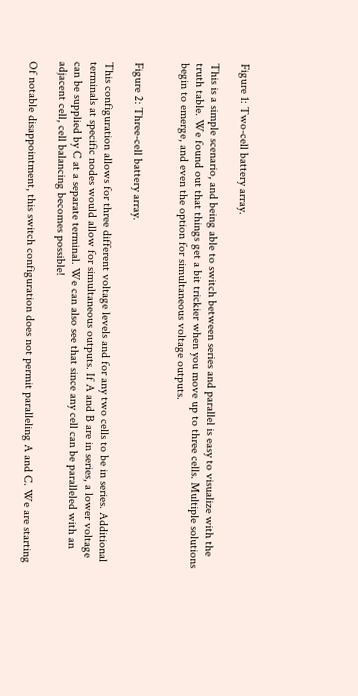Figure 1: Two-cell battery array.

This is a simple scenario, and being able to switch between series and parallel is easy to visualize with the truth table. We found out that things get a bit trickier when you move up to three cells. Multiple solutions begin to emerge, and even the option for simultaneous voltage outputs.


Figure 2: Three-cell battery array.

This configuration allows for three different voltage levels and for any two cells to be in series. Additional terminals at specific nodes would allow for simultaneous outputs. If A and B are in series, a lower voltage can be supplied by C at a separate terminal. We can also see that since any cell can be paralleled with an adjacent cell, cell balancing becomes possible!

Of notable disappointment, this switch configuration does not permit paralleling A and C. We are starting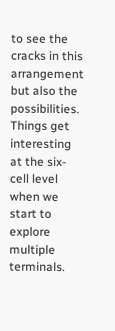to see the cracks in this arrangement but also the possibilities. Things get interesting at the six-cell level when we start to explore multiple terminals.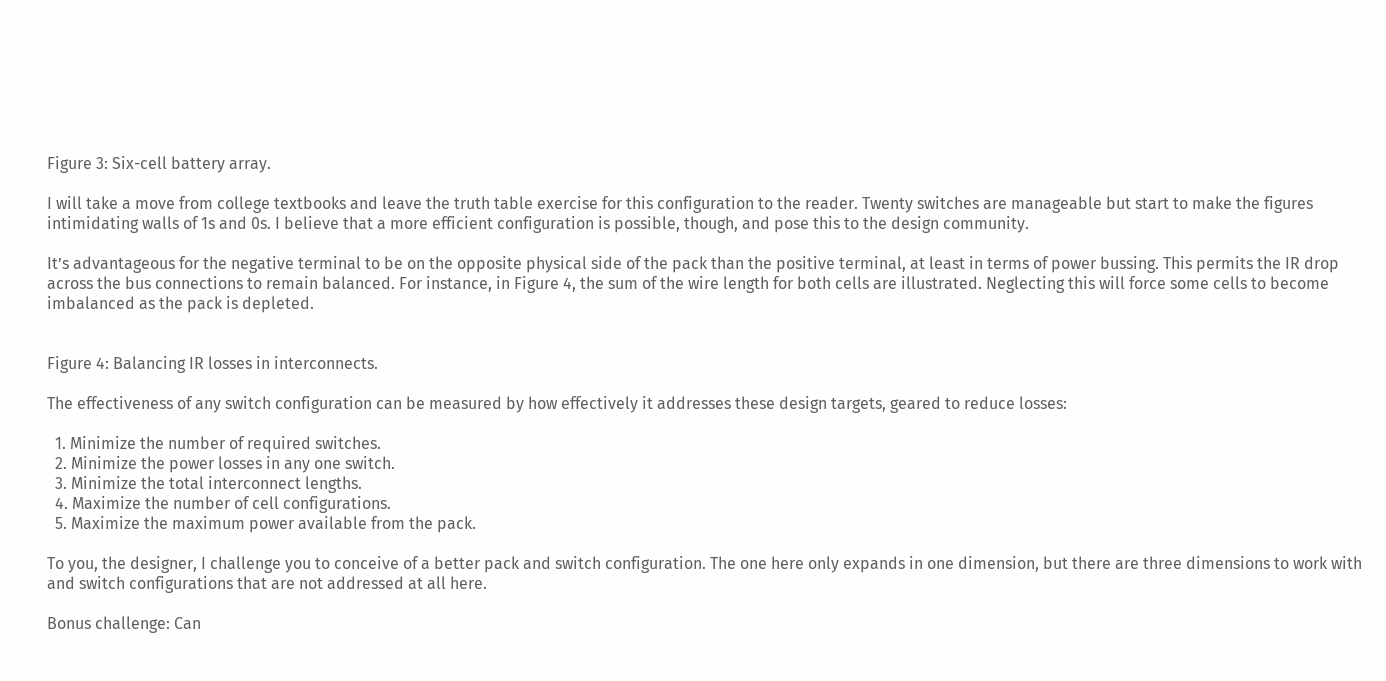Figure 3: Six-cell battery array.

I will take a move from college textbooks and leave the truth table exercise for this configuration to the reader. Twenty switches are manageable but start to make the figures intimidating walls of 1s and 0s. I believe that a more efficient configuration is possible, though, and pose this to the design community.

It’s advantageous for the negative terminal to be on the opposite physical side of the pack than the positive terminal, at least in terms of power bussing. This permits the IR drop across the bus connections to remain balanced. For instance, in Figure 4, the sum of the wire length for both cells are illustrated. Neglecting this will force some cells to become imbalanced as the pack is depleted.


Figure 4: Balancing IR losses in interconnects.

The effectiveness of any switch configuration can be measured by how effectively it addresses these design targets, geared to reduce losses:

  1. Minimize the number of required switches.
  2. Minimize the power losses in any one switch.
  3. Minimize the total interconnect lengths.
  4. Maximize the number of cell configurations.
  5. Maximize the maximum power available from the pack.

To you, the designer, I challenge you to conceive of a better pack and switch configuration. The one here only expands in one dimension, but there are three dimensions to work with and switch configurations that are not addressed at all here.

Bonus challenge: Can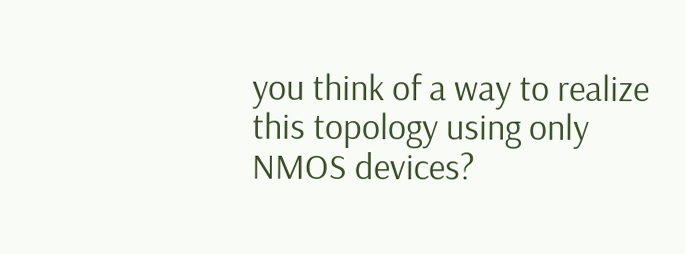you think of a way to realize this topology using only NMOS devices?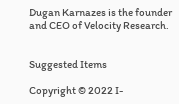Dugan Karnazes is the founder and CEO of Velocity Research.


Suggested Items

Copyright © 2022 I-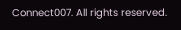Connect007. All rights reserved.